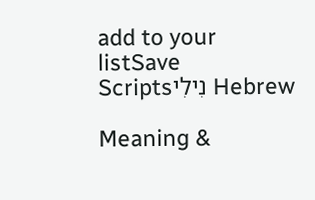add to your listSave
Scriptsנִילִי Hebrew

Meaning &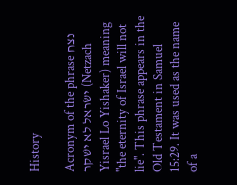History

Acronym of the phrase נצח ישׂראל לא ישׁקר (Netzach Yisrael Lo Yishaker) meaning "the eternity of Israel will not lie". This phrase appears in the Old Testament in Samuel 15:29. It was used as the name of a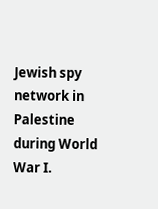Jewish spy network in Palestine during World War I.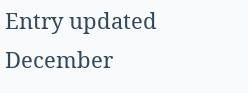Entry updated December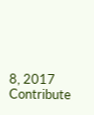8, 2017   Contribute